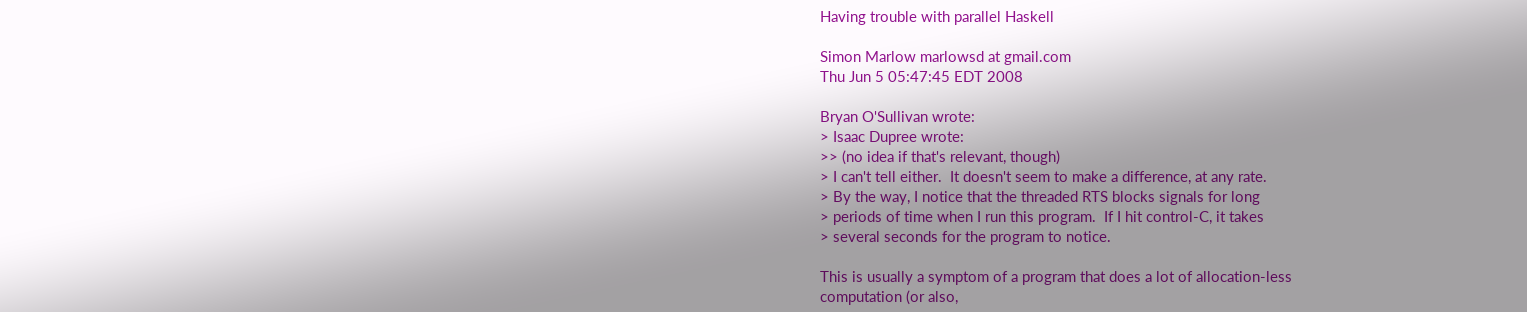Having trouble with parallel Haskell

Simon Marlow marlowsd at gmail.com
Thu Jun 5 05:47:45 EDT 2008

Bryan O'Sullivan wrote:
> Isaac Dupree wrote:
>> (no idea if that's relevant, though)
> I can't tell either.  It doesn't seem to make a difference, at any rate.
> By the way, I notice that the threaded RTS blocks signals for long
> periods of time when I run this program.  If I hit control-C, it takes
> several seconds for the program to notice.

This is usually a symptom of a program that does a lot of allocation-less
computation (or also,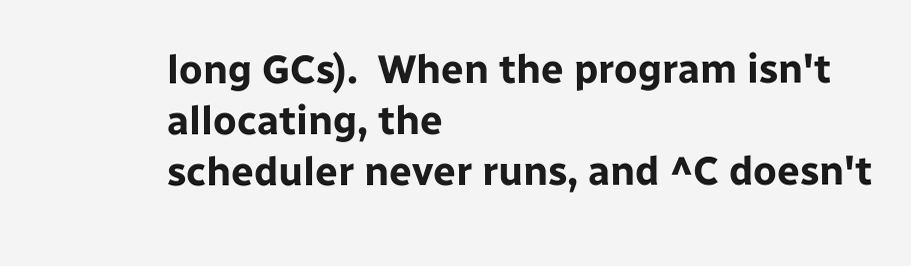long GCs).  When the program isn't allocating, the
scheduler never runs, and ^C doesn't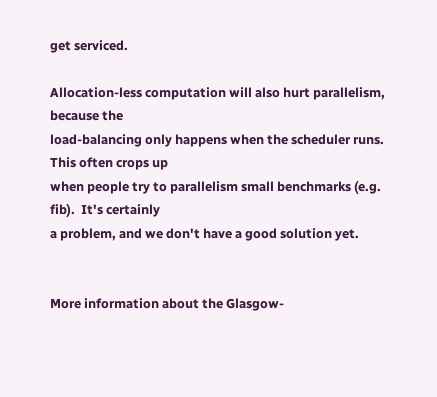get serviced.

Allocation-less computation will also hurt parallelism, because the
load-balancing only happens when the scheduler runs.  This often crops up
when people try to parallelism small benchmarks (e.g. fib).  It's certainly
a problem, and we don't have a good solution yet.


More information about the Glasgow-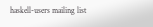haskell-users mailing list